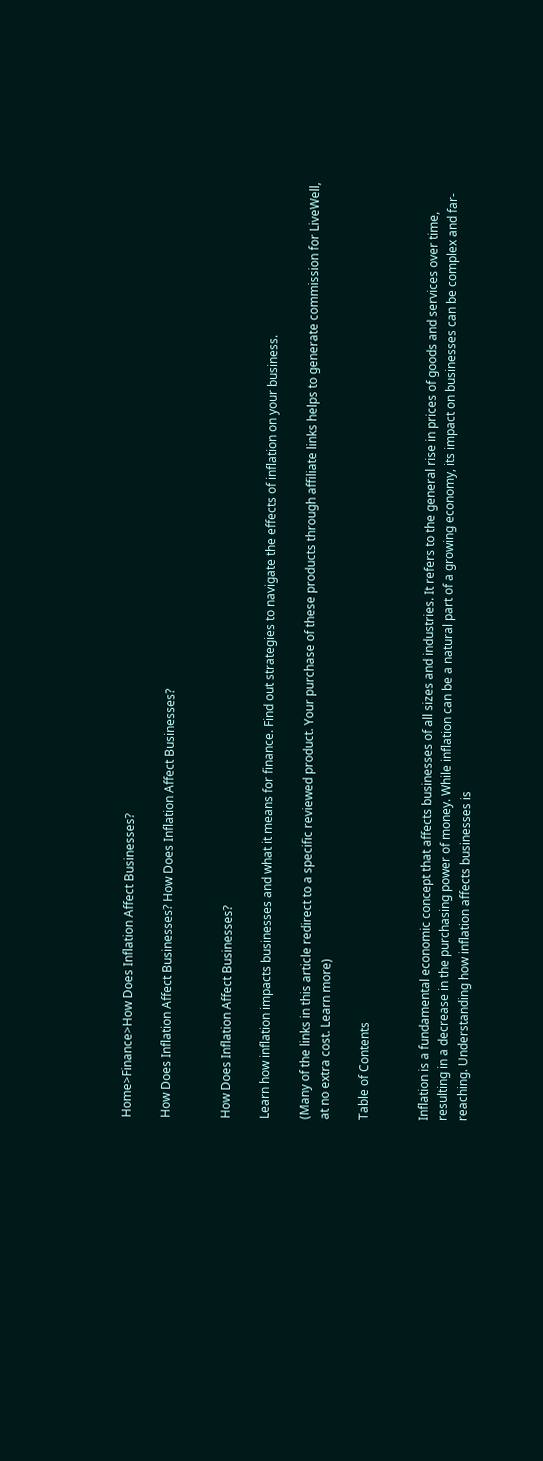Home>Finance>How Does Inflation Affect Businesses?

How Does Inflation Affect Businesses? How Does Inflation Affect Businesses?


How Does Inflation Affect Businesses?

Learn how inflation impacts businesses and what it means for finance. Find out strategies to navigate the effects of inflation on your business.

(Many of the links in this article redirect to a specific reviewed product. Your purchase of these products through affiliate links helps to generate commission for LiveWell, at no extra cost. Learn more)

Table of Contents


Inflation is a fundamental economic concept that affects businesses of all sizes and industries. It refers to the general rise in prices of goods and services over time, resulting in a decrease in the purchasing power of money. While inflation can be a natural part of a growing economy, its impact on businesses can be complex and far-reaching. Understanding how inflation affects businesses is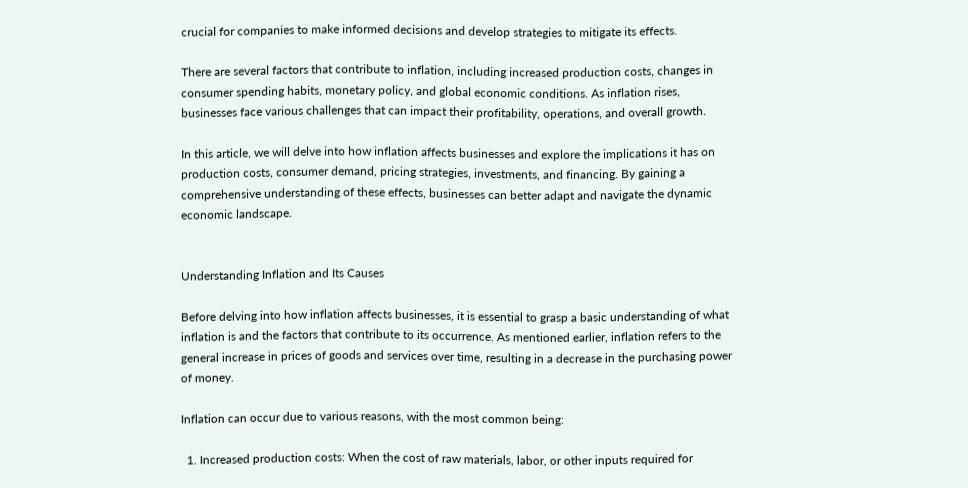crucial for companies to make informed decisions and develop strategies to mitigate its effects.

There are several factors that contribute to inflation, including increased production costs, changes in consumer spending habits, monetary policy, and global economic conditions. As inflation rises, businesses face various challenges that can impact their profitability, operations, and overall growth.

In this article, we will delve into how inflation affects businesses and explore the implications it has on production costs, consumer demand, pricing strategies, investments, and financing. By gaining a comprehensive understanding of these effects, businesses can better adapt and navigate the dynamic economic landscape.


Understanding Inflation and Its Causes

Before delving into how inflation affects businesses, it is essential to grasp a basic understanding of what inflation is and the factors that contribute to its occurrence. As mentioned earlier, inflation refers to the general increase in prices of goods and services over time, resulting in a decrease in the purchasing power of money.

Inflation can occur due to various reasons, with the most common being:

  1. Increased production costs: When the cost of raw materials, labor, or other inputs required for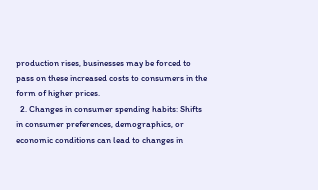production rises, businesses may be forced to pass on these increased costs to consumers in the form of higher prices.
  2. Changes in consumer spending habits: Shifts in consumer preferences, demographics, or economic conditions can lead to changes in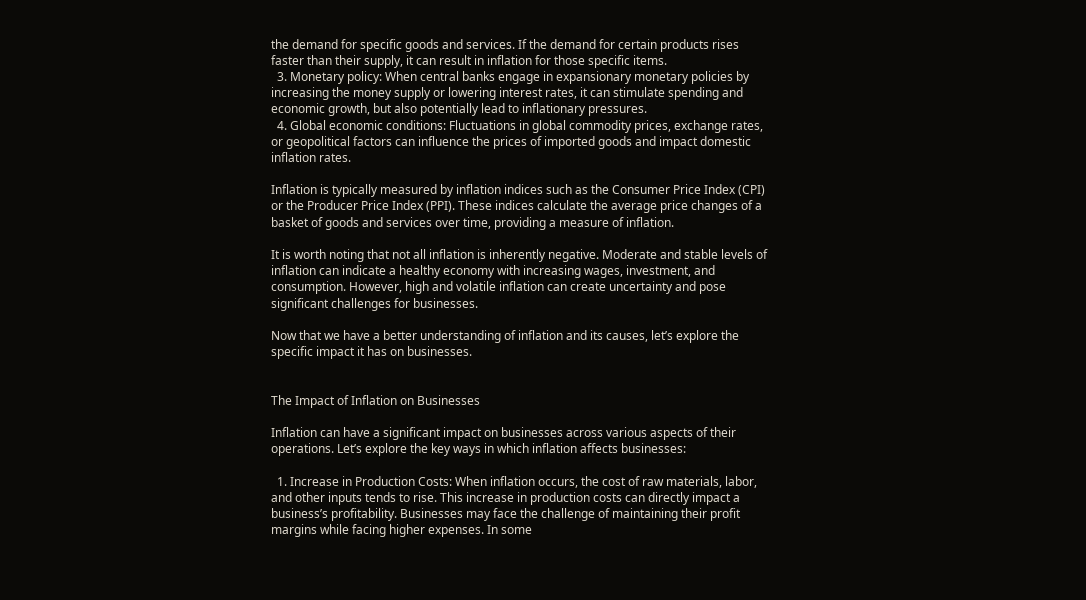the demand for specific goods and services. If the demand for certain products rises faster than their supply, it can result in inflation for those specific items.
  3. Monetary policy: When central banks engage in expansionary monetary policies by increasing the money supply or lowering interest rates, it can stimulate spending and economic growth, but also potentially lead to inflationary pressures.
  4. Global economic conditions: Fluctuations in global commodity prices, exchange rates, or geopolitical factors can influence the prices of imported goods and impact domestic inflation rates.

Inflation is typically measured by inflation indices such as the Consumer Price Index (CPI) or the Producer Price Index (PPI). These indices calculate the average price changes of a basket of goods and services over time, providing a measure of inflation.

It is worth noting that not all inflation is inherently negative. Moderate and stable levels of inflation can indicate a healthy economy with increasing wages, investment, and consumption. However, high and volatile inflation can create uncertainty and pose significant challenges for businesses.

Now that we have a better understanding of inflation and its causes, let’s explore the specific impact it has on businesses.


The Impact of Inflation on Businesses

Inflation can have a significant impact on businesses across various aspects of their operations. Let’s explore the key ways in which inflation affects businesses:

  1. Increase in Production Costs: When inflation occurs, the cost of raw materials, labor, and other inputs tends to rise. This increase in production costs can directly impact a business’s profitability. Businesses may face the challenge of maintaining their profit margins while facing higher expenses. In some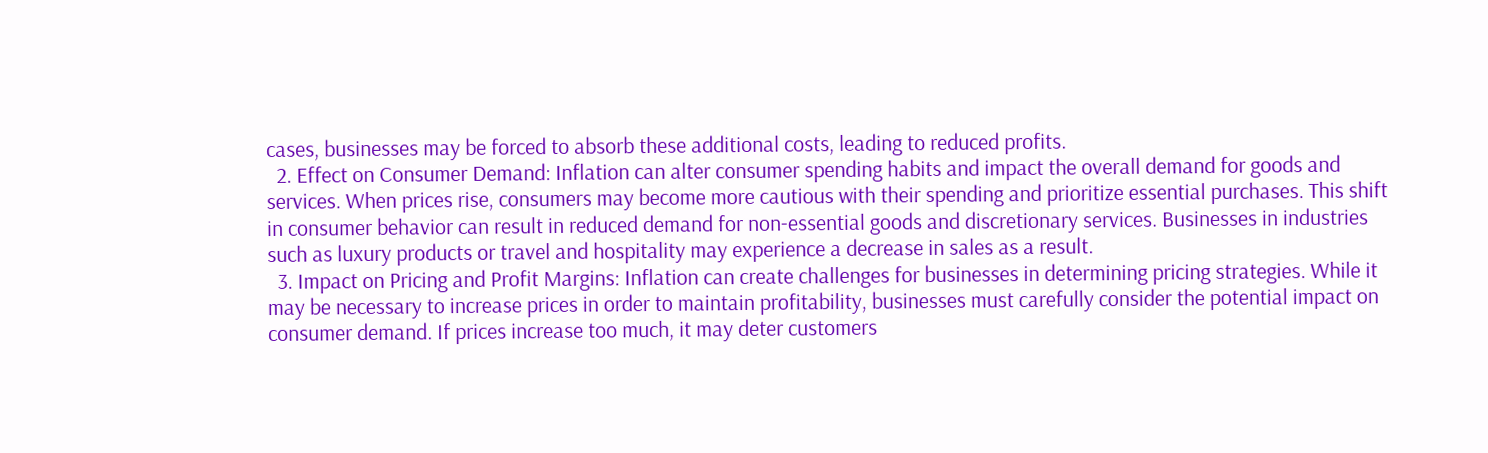cases, businesses may be forced to absorb these additional costs, leading to reduced profits.
  2. Effect on Consumer Demand: Inflation can alter consumer spending habits and impact the overall demand for goods and services. When prices rise, consumers may become more cautious with their spending and prioritize essential purchases. This shift in consumer behavior can result in reduced demand for non-essential goods and discretionary services. Businesses in industries such as luxury products or travel and hospitality may experience a decrease in sales as a result.
  3. Impact on Pricing and Profit Margins: Inflation can create challenges for businesses in determining pricing strategies. While it may be necessary to increase prices in order to maintain profitability, businesses must carefully consider the potential impact on consumer demand. If prices increase too much, it may deter customers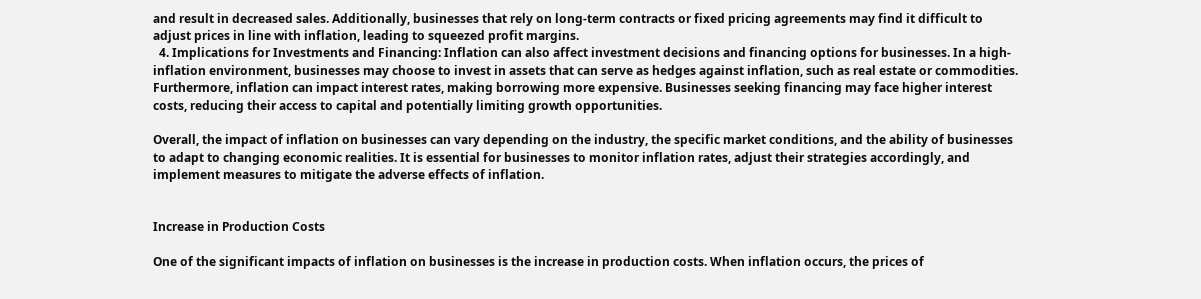and result in decreased sales. Additionally, businesses that rely on long-term contracts or fixed pricing agreements may find it difficult to adjust prices in line with inflation, leading to squeezed profit margins.
  4. Implications for Investments and Financing: Inflation can also affect investment decisions and financing options for businesses. In a high-inflation environment, businesses may choose to invest in assets that can serve as hedges against inflation, such as real estate or commodities. Furthermore, inflation can impact interest rates, making borrowing more expensive. Businesses seeking financing may face higher interest costs, reducing their access to capital and potentially limiting growth opportunities.

Overall, the impact of inflation on businesses can vary depending on the industry, the specific market conditions, and the ability of businesses to adapt to changing economic realities. It is essential for businesses to monitor inflation rates, adjust their strategies accordingly, and implement measures to mitigate the adverse effects of inflation.


Increase in Production Costs

One of the significant impacts of inflation on businesses is the increase in production costs. When inflation occurs, the prices of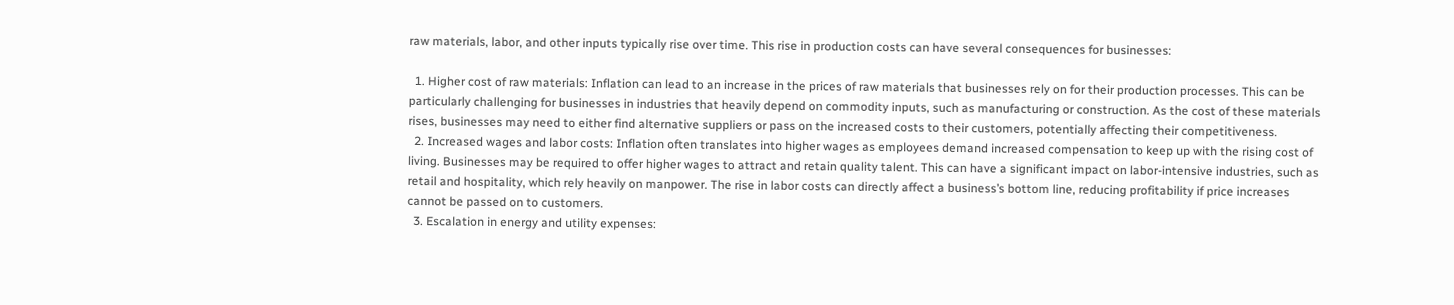raw materials, labor, and other inputs typically rise over time. This rise in production costs can have several consequences for businesses:

  1. Higher cost of raw materials: Inflation can lead to an increase in the prices of raw materials that businesses rely on for their production processes. This can be particularly challenging for businesses in industries that heavily depend on commodity inputs, such as manufacturing or construction. As the cost of these materials rises, businesses may need to either find alternative suppliers or pass on the increased costs to their customers, potentially affecting their competitiveness.
  2. Increased wages and labor costs: Inflation often translates into higher wages as employees demand increased compensation to keep up with the rising cost of living. Businesses may be required to offer higher wages to attract and retain quality talent. This can have a significant impact on labor-intensive industries, such as retail and hospitality, which rely heavily on manpower. The rise in labor costs can directly affect a business’s bottom line, reducing profitability if price increases cannot be passed on to customers.
  3. Escalation in energy and utility expenses: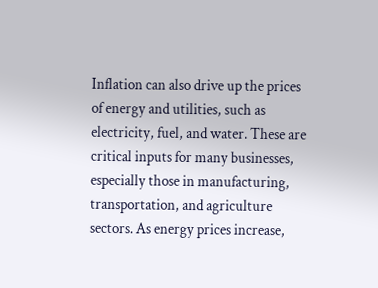Inflation can also drive up the prices of energy and utilities, such as electricity, fuel, and water. These are critical inputs for many businesses, especially those in manufacturing, transportation, and agriculture sectors. As energy prices increase,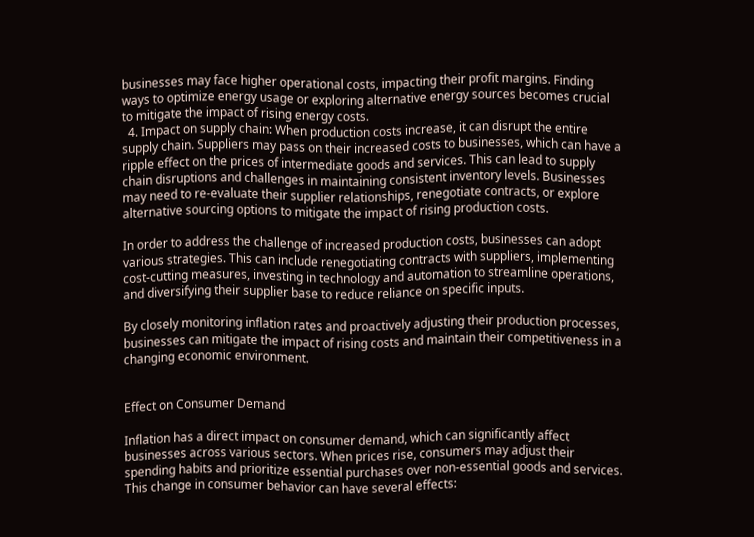businesses may face higher operational costs, impacting their profit margins. Finding ways to optimize energy usage or exploring alternative energy sources becomes crucial to mitigate the impact of rising energy costs.
  4. Impact on supply chain: When production costs increase, it can disrupt the entire supply chain. Suppliers may pass on their increased costs to businesses, which can have a ripple effect on the prices of intermediate goods and services. This can lead to supply chain disruptions and challenges in maintaining consistent inventory levels. Businesses may need to re-evaluate their supplier relationships, renegotiate contracts, or explore alternative sourcing options to mitigate the impact of rising production costs.

In order to address the challenge of increased production costs, businesses can adopt various strategies. This can include renegotiating contracts with suppliers, implementing cost-cutting measures, investing in technology and automation to streamline operations, and diversifying their supplier base to reduce reliance on specific inputs.

By closely monitoring inflation rates and proactively adjusting their production processes, businesses can mitigate the impact of rising costs and maintain their competitiveness in a changing economic environment.


Effect on Consumer Demand

Inflation has a direct impact on consumer demand, which can significantly affect businesses across various sectors. When prices rise, consumers may adjust their spending habits and prioritize essential purchases over non-essential goods and services. This change in consumer behavior can have several effects: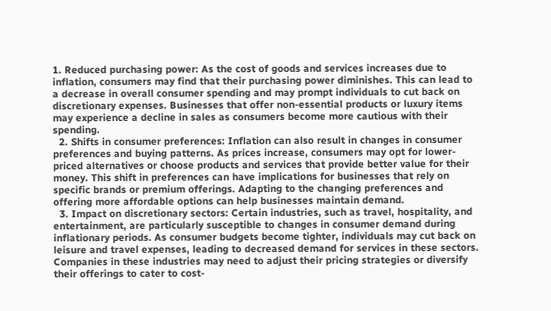1. Reduced purchasing power: As the cost of goods and services increases due to inflation, consumers may find that their purchasing power diminishes. This can lead to a decrease in overall consumer spending and may prompt individuals to cut back on discretionary expenses. Businesses that offer non-essential products or luxury items may experience a decline in sales as consumers become more cautious with their spending.
  2. Shifts in consumer preferences: Inflation can also result in changes in consumer preferences and buying patterns. As prices increase, consumers may opt for lower-priced alternatives or choose products and services that provide better value for their money. This shift in preferences can have implications for businesses that rely on specific brands or premium offerings. Adapting to the changing preferences and offering more affordable options can help businesses maintain demand.
  3. Impact on discretionary sectors: Certain industries, such as travel, hospitality, and entertainment, are particularly susceptible to changes in consumer demand during inflationary periods. As consumer budgets become tighter, individuals may cut back on leisure and travel expenses, leading to decreased demand for services in these sectors. Companies in these industries may need to adjust their pricing strategies or diversify their offerings to cater to cost-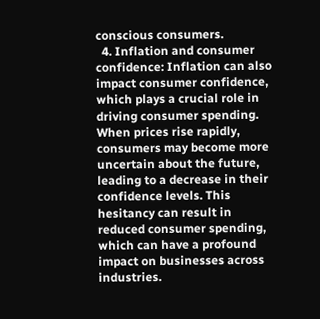conscious consumers.
  4. Inflation and consumer confidence: Inflation can also impact consumer confidence, which plays a crucial role in driving consumer spending. When prices rise rapidly, consumers may become more uncertain about the future, leading to a decrease in their confidence levels. This hesitancy can result in reduced consumer spending, which can have a profound impact on businesses across industries.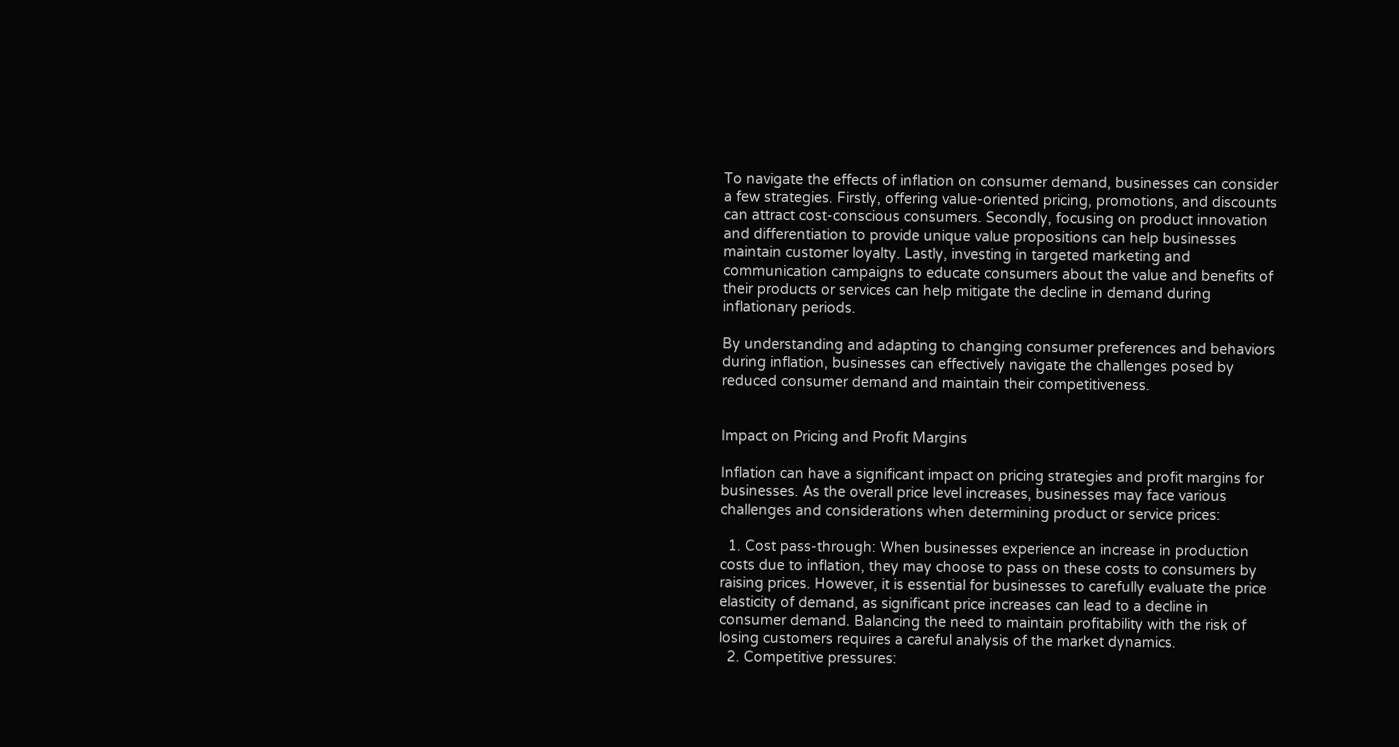To navigate the effects of inflation on consumer demand, businesses can consider a few strategies. Firstly, offering value-oriented pricing, promotions, and discounts can attract cost-conscious consumers. Secondly, focusing on product innovation and differentiation to provide unique value propositions can help businesses maintain customer loyalty. Lastly, investing in targeted marketing and communication campaigns to educate consumers about the value and benefits of their products or services can help mitigate the decline in demand during inflationary periods.

By understanding and adapting to changing consumer preferences and behaviors during inflation, businesses can effectively navigate the challenges posed by reduced consumer demand and maintain their competitiveness.


Impact on Pricing and Profit Margins

Inflation can have a significant impact on pricing strategies and profit margins for businesses. As the overall price level increases, businesses may face various challenges and considerations when determining product or service prices:

  1. Cost pass-through: When businesses experience an increase in production costs due to inflation, they may choose to pass on these costs to consumers by raising prices. However, it is essential for businesses to carefully evaluate the price elasticity of demand, as significant price increases can lead to a decline in consumer demand. Balancing the need to maintain profitability with the risk of losing customers requires a careful analysis of the market dynamics.
  2. Competitive pressures: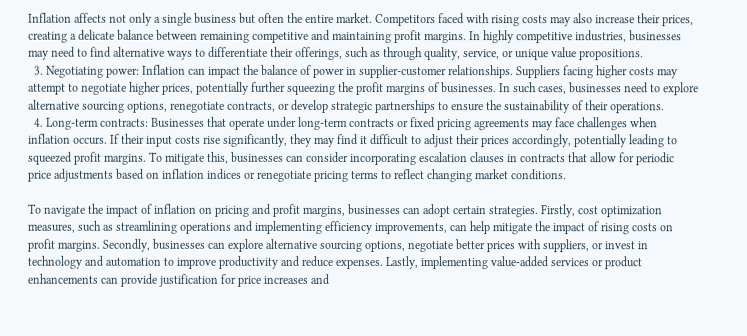Inflation affects not only a single business but often the entire market. Competitors faced with rising costs may also increase their prices, creating a delicate balance between remaining competitive and maintaining profit margins. In highly competitive industries, businesses may need to find alternative ways to differentiate their offerings, such as through quality, service, or unique value propositions.
  3. Negotiating power: Inflation can impact the balance of power in supplier-customer relationships. Suppliers facing higher costs may attempt to negotiate higher prices, potentially further squeezing the profit margins of businesses. In such cases, businesses need to explore alternative sourcing options, renegotiate contracts, or develop strategic partnerships to ensure the sustainability of their operations.
  4. Long-term contracts: Businesses that operate under long-term contracts or fixed pricing agreements may face challenges when inflation occurs. If their input costs rise significantly, they may find it difficult to adjust their prices accordingly, potentially leading to squeezed profit margins. To mitigate this, businesses can consider incorporating escalation clauses in contracts that allow for periodic price adjustments based on inflation indices or renegotiate pricing terms to reflect changing market conditions.

To navigate the impact of inflation on pricing and profit margins, businesses can adopt certain strategies. Firstly, cost optimization measures, such as streamlining operations and implementing efficiency improvements, can help mitigate the impact of rising costs on profit margins. Secondly, businesses can explore alternative sourcing options, negotiate better prices with suppliers, or invest in technology and automation to improve productivity and reduce expenses. Lastly, implementing value-added services or product enhancements can provide justification for price increases and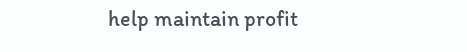help maintain profit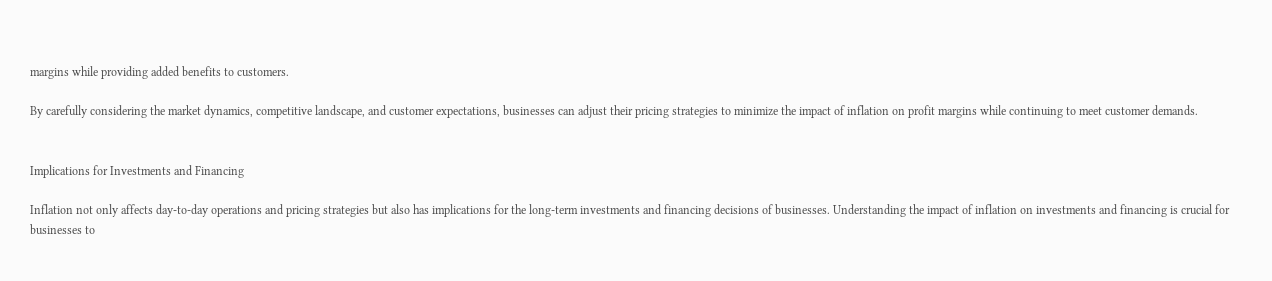margins while providing added benefits to customers.

By carefully considering the market dynamics, competitive landscape, and customer expectations, businesses can adjust their pricing strategies to minimize the impact of inflation on profit margins while continuing to meet customer demands.


Implications for Investments and Financing

Inflation not only affects day-to-day operations and pricing strategies but also has implications for the long-term investments and financing decisions of businesses. Understanding the impact of inflation on investments and financing is crucial for businesses to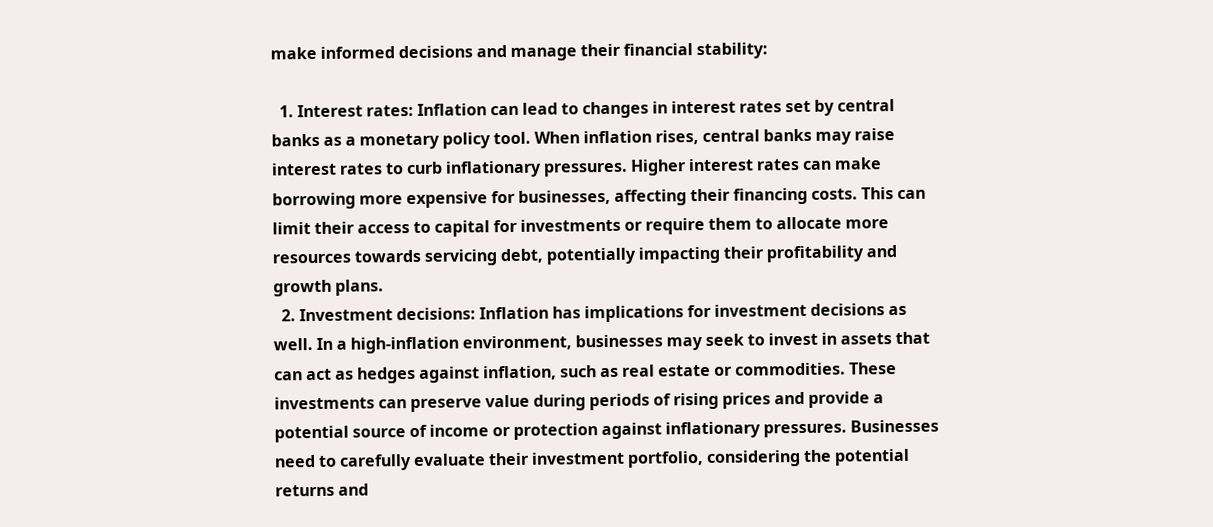make informed decisions and manage their financial stability:

  1. Interest rates: Inflation can lead to changes in interest rates set by central banks as a monetary policy tool. When inflation rises, central banks may raise interest rates to curb inflationary pressures. Higher interest rates can make borrowing more expensive for businesses, affecting their financing costs. This can limit their access to capital for investments or require them to allocate more resources towards servicing debt, potentially impacting their profitability and growth plans.
  2. Investment decisions: Inflation has implications for investment decisions as well. In a high-inflation environment, businesses may seek to invest in assets that can act as hedges against inflation, such as real estate or commodities. These investments can preserve value during periods of rising prices and provide a potential source of income or protection against inflationary pressures. Businesses need to carefully evaluate their investment portfolio, considering the potential returns and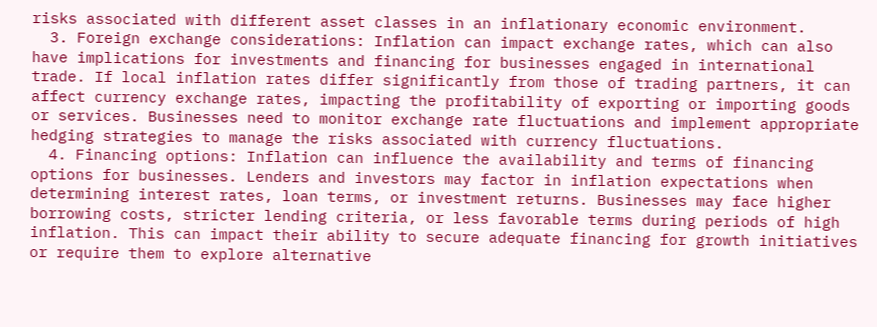risks associated with different asset classes in an inflationary economic environment.
  3. Foreign exchange considerations: Inflation can impact exchange rates, which can also have implications for investments and financing for businesses engaged in international trade. If local inflation rates differ significantly from those of trading partners, it can affect currency exchange rates, impacting the profitability of exporting or importing goods or services. Businesses need to monitor exchange rate fluctuations and implement appropriate hedging strategies to manage the risks associated with currency fluctuations.
  4. Financing options: Inflation can influence the availability and terms of financing options for businesses. Lenders and investors may factor in inflation expectations when determining interest rates, loan terms, or investment returns. Businesses may face higher borrowing costs, stricter lending criteria, or less favorable terms during periods of high inflation. This can impact their ability to secure adequate financing for growth initiatives or require them to explore alternative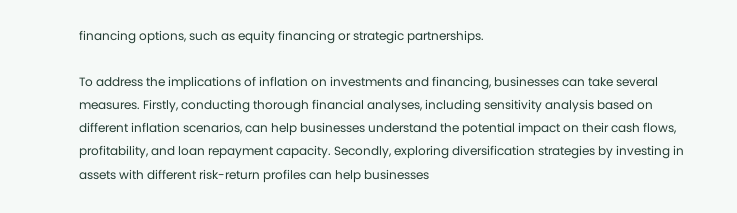financing options, such as equity financing or strategic partnerships.

To address the implications of inflation on investments and financing, businesses can take several measures. Firstly, conducting thorough financial analyses, including sensitivity analysis based on different inflation scenarios, can help businesses understand the potential impact on their cash flows, profitability, and loan repayment capacity. Secondly, exploring diversification strategies by investing in assets with different risk-return profiles can help businesses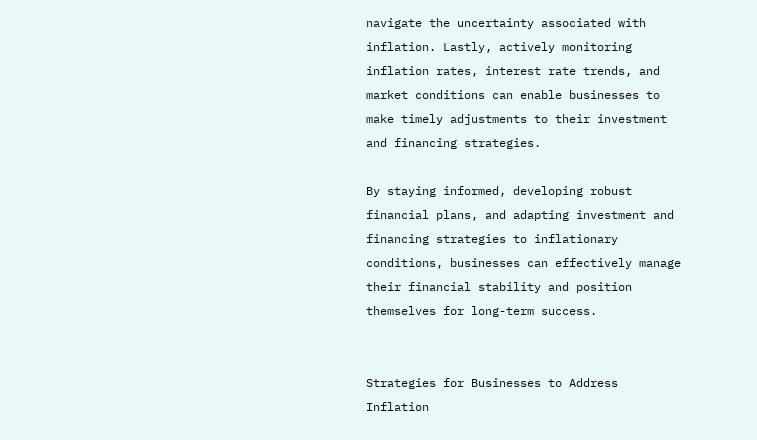navigate the uncertainty associated with inflation. Lastly, actively monitoring inflation rates, interest rate trends, and market conditions can enable businesses to make timely adjustments to their investment and financing strategies.

By staying informed, developing robust financial plans, and adapting investment and financing strategies to inflationary conditions, businesses can effectively manage their financial stability and position themselves for long-term success.


Strategies for Businesses to Address Inflation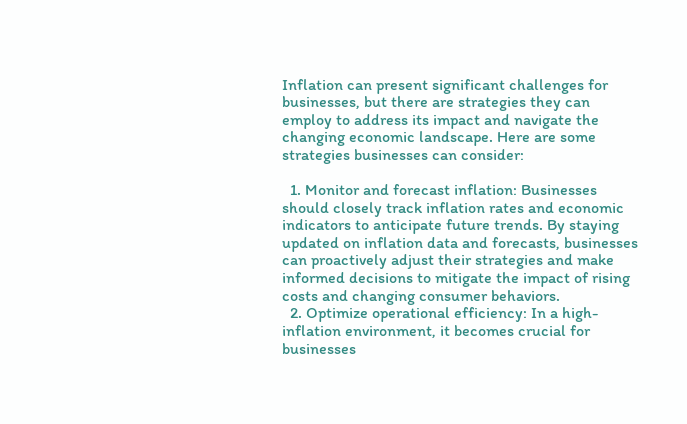Inflation can present significant challenges for businesses, but there are strategies they can employ to address its impact and navigate the changing economic landscape. Here are some strategies businesses can consider:

  1. Monitor and forecast inflation: Businesses should closely track inflation rates and economic indicators to anticipate future trends. By staying updated on inflation data and forecasts, businesses can proactively adjust their strategies and make informed decisions to mitigate the impact of rising costs and changing consumer behaviors.
  2. Optimize operational efficiency: In a high-inflation environment, it becomes crucial for businesses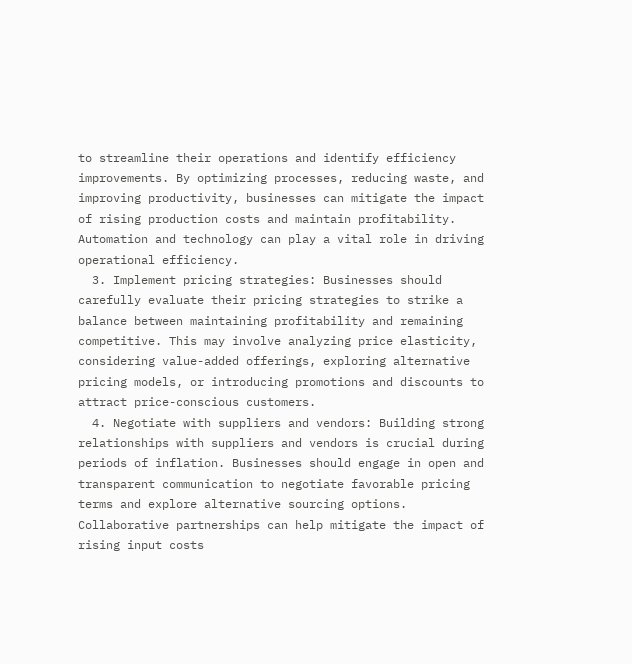to streamline their operations and identify efficiency improvements. By optimizing processes, reducing waste, and improving productivity, businesses can mitigate the impact of rising production costs and maintain profitability. Automation and technology can play a vital role in driving operational efficiency.
  3. Implement pricing strategies: Businesses should carefully evaluate their pricing strategies to strike a balance between maintaining profitability and remaining competitive. This may involve analyzing price elasticity, considering value-added offerings, exploring alternative pricing models, or introducing promotions and discounts to attract price-conscious customers.
  4. Negotiate with suppliers and vendors: Building strong relationships with suppliers and vendors is crucial during periods of inflation. Businesses should engage in open and transparent communication to negotiate favorable pricing terms and explore alternative sourcing options. Collaborative partnerships can help mitigate the impact of rising input costs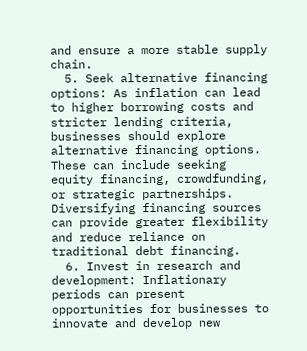and ensure a more stable supply chain.
  5. Seek alternative financing options: As inflation can lead to higher borrowing costs and stricter lending criteria, businesses should explore alternative financing options. These can include seeking equity financing, crowdfunding, or strategic partnerships. Diversifying financing sources can provide greater flexibility and reduce reliance on traditional debt financing.
  6. Invest in research and development: Inflationary periods can present opportunities for businesses to innovate and develop new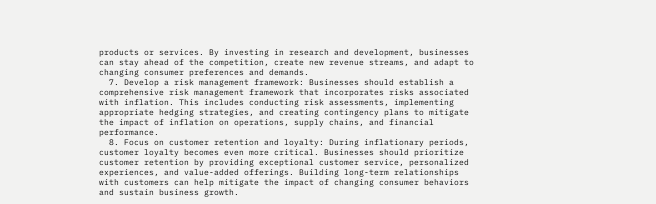products or services. By investing in research and development, businesses can stay ahead of the competition, create new revenue streams, and adapt to changing consumer preferences and demands.
  7. Develop a risk management framework: Businesses should establish a comprehensive risk management framework that incorporates risks associated with inflation. This includes conducting risk assessments, implementing appropriate hedging strategies, and creating contingency plans to mitigate the impact of inflation on operations, supply chains, and financial performance.
  8. Focus on customer retention and loyalty: During inflationary periods, customer loyalty becomes even more critical. Businesses should prioritize customer retention by providing exceptional customer service, personalized experiences, and value-added offerings. Building long-term relationships with customers can help mitigate the impact of changing consumer behaviors and sustain business growth.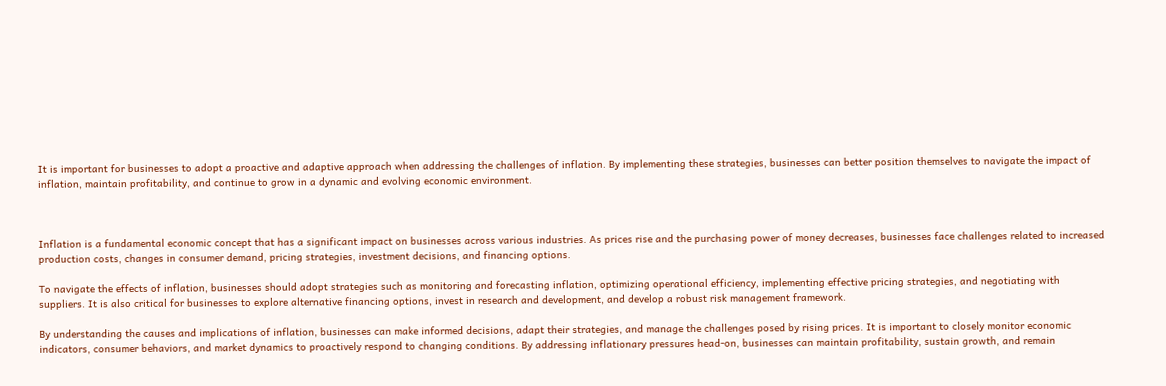It is important for businesses to adopt a proactive and adaptive approach when addressing the challenges of inflation. By implementing these strategies, businesses can better position themselves to navigate the impact of inflation, maintain profitability, and continue to grow in a dynamic and evolving economic environment.



Inflation is a fundamental economic concept that has a significant impact on businesses across various industries. As prices rise and the purchasing power of money decreases, businesses face challenges related to increased production costs, changes in consumer demand, pricing strategies, investment decisions, and financing options.

To navigate the effects of inflation, businesses should adopt strategies such as monitoring and forecasting inflation, optimizing operational efficiency, implementing effective pricing strategies, and negotiating with suppliers. It is also critical for businesses to explore alternative financing options, invest in research and development, and develop a robust risk management framework.

By understanding the causes and implications of inflation, businesses can make informed decisions, adapt their strategies, and manage the challenges posed by rising prices. It is important to closely monitor economic indicators, consumer behaviors, and market dynamics to proactively respond to changing conditions. By addressing inflationary pressures head-on, businesses can maintain profitability, sustain growth, and remain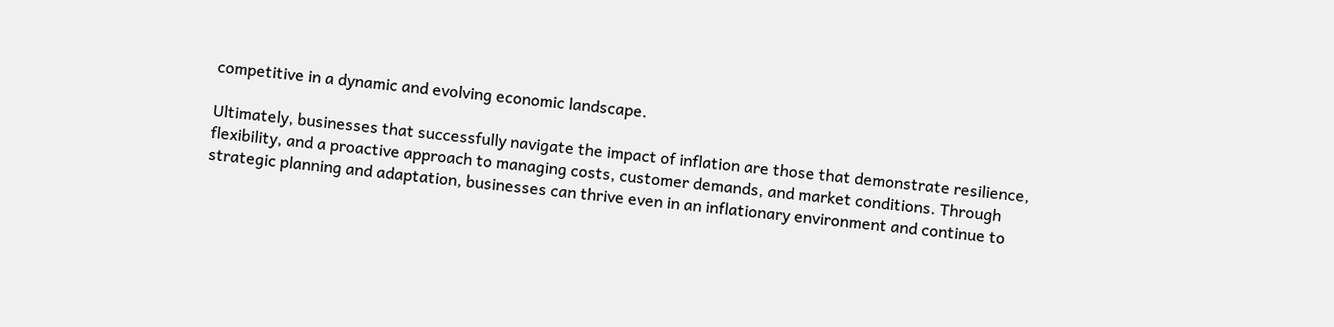competitive in a dynamic and evolving economic landscape.

Ultimately, businesses that successfully navigate the impact of inflation are those that demonstrate resilience, flexibility, and a proactive approach to managing costs, customer demands, and market conditions. Through strategic planning and adaptation, businesses can thrive even in an inflationary environment and continue to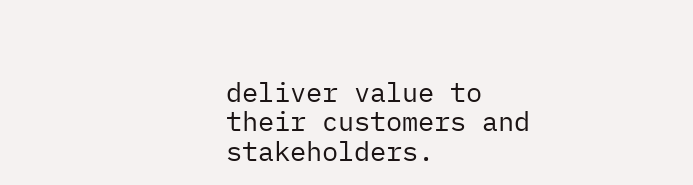deliver value to their customers and stakeholders.